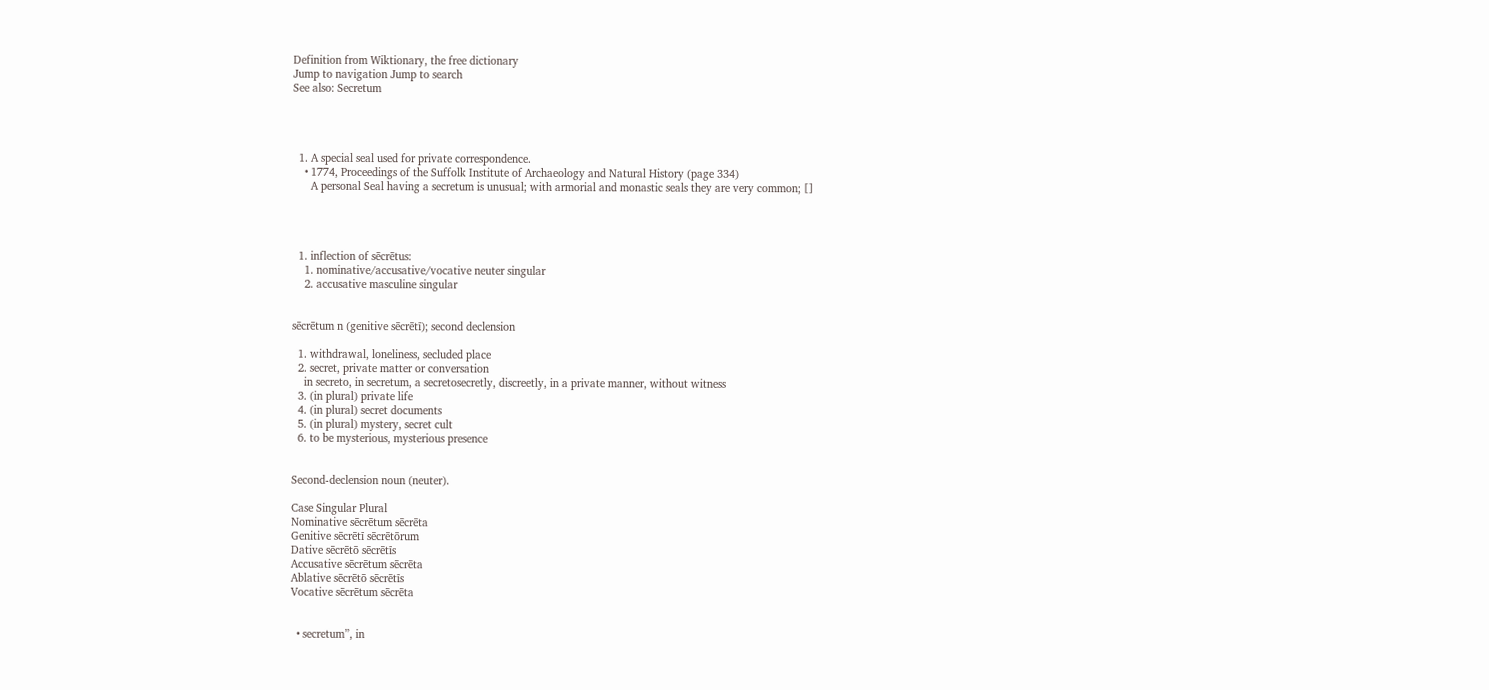Definition from Wiktionary, the free dictionary
Jump to navigation Jump to search
See also: Secretum




  1. A special seal used for private correspondence.
    • 1774, Proceedings of the Suffolk Institute of Archaeology and Natural History (page 334)
      A personal Seal having a secretum is unusual; with armorial and monastic seals they are very common; []




  1. inflection of sēcrētus:
    1. nominative/accusative/vocative neuter singular
    2. accusative masculine singular


sēcrētum n (genitive sēcrētī); second declension

  1. withdrawal, loneliness, secluded place
  2. secret, private matter or conversation
    in secreto, in secretum, a secretosecretly, discreetly, in a private manner, without witness
  3. (in plural) private life
  4. (in plural) secret documents
  5. (in plural) mystery, secret cult
  6. to be mysterious, mysterious presence


Second-declension noun (neuter).

Case Singular Plural
Nominative sēcrētum sēcrēta
Genitive sēcrētī sēcrētōrum
Dative sēcrētō sēcrētīs
Accusative sēcrētum sēcrēta
Ablative sēcrētō sēcrētīs
Vocative sēcrētum sēcrēta


  • secretum”, in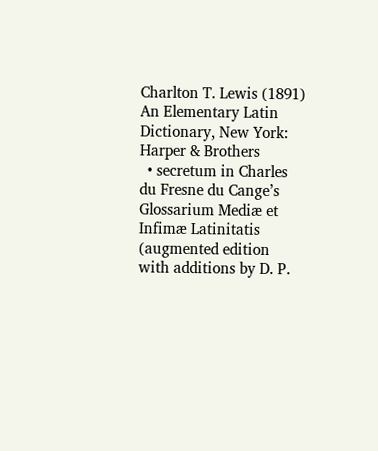Charlton T. Lewis (1891) An Elementary Latin Dictionary, New York: Harper & Brothers
  • secretum in Charles du Fresne du Cange’s Glossarium Mediæ et Infimæ Latinitatis (augmented edition with additions by D. P.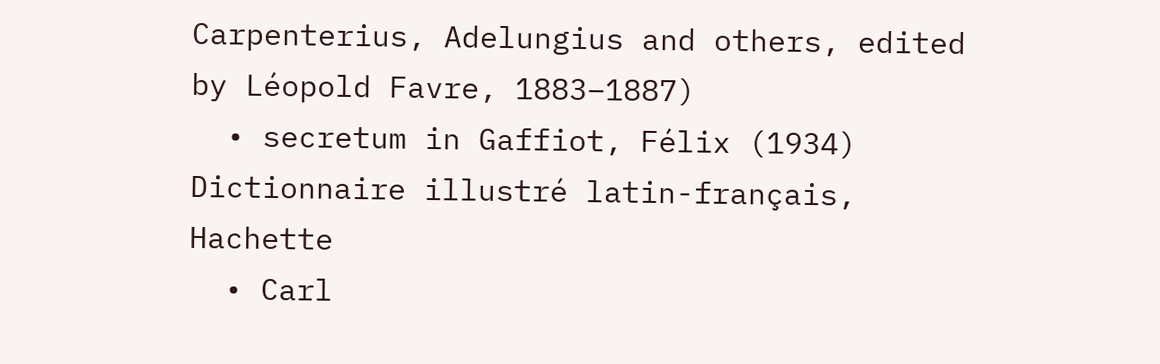Carpenterius, Adelungius and others, edited by Léopold Favre, 1883–1887)
  • secretum in Gaffiot, Félix (1934) Dictionnaire illustré latin-français, Hachette
  • Carl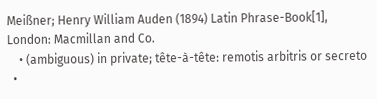Meißner; Henry William Auden (1894) Latin Phrase-Book[1], London: Macmillan and Co.
    • (ambiguous) in private; tête-à-tête: remotis arbitris or secreto
  •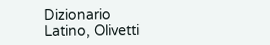Dizionario Latino, Olivetti